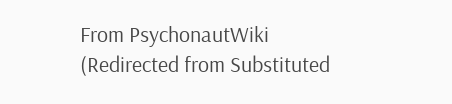From PsychonautWiki
(Redirected from Substituted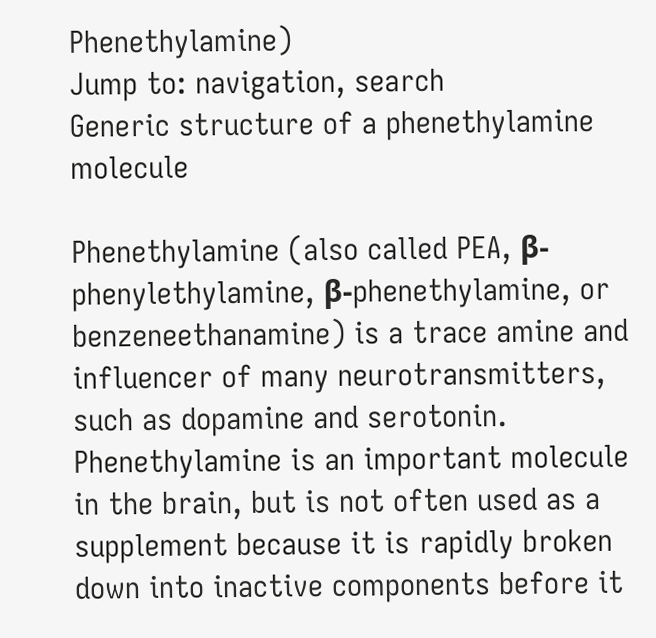Phenethylamine)
Jump to: navigation, search
Generic structure of a phenethylamine molecule

Phenethylamine (also called PEA, β-phenylethylamine, β-phenethylamine, or benzeneethanamine) is a trace amine and influencer of many neurotransmitters, such as dopamine and serotonin. Phenethylamine is an important molecule in the brain, but is not often used as a supplement because it is rapidly broken down into inactive components before it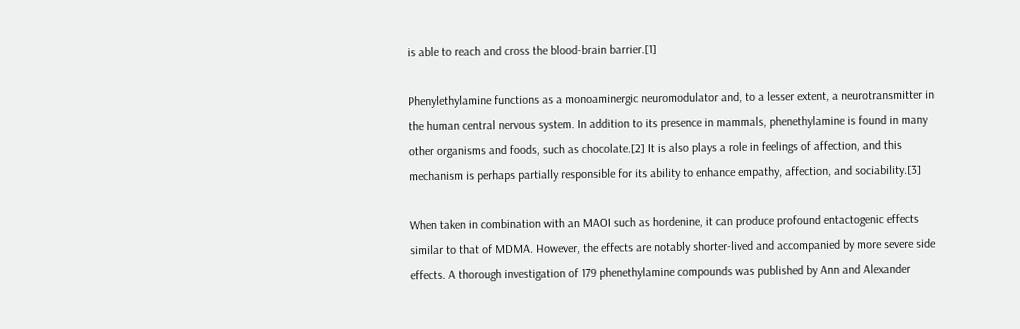is able to reach and cross the blood-brain barrier.[1]

Phenylethylamine functions as a monoaminergic neuromodulator and, to a lesser extent, a neurotransmitter in the human central nervous system. In addition to its presence in mammals, phenethylamine is found in many other organisms and foods, such as chocolate.[2] It is also plays a role in feelings of affection, and this mechanism is perhaps partially responsible for its ability to enhance empathy, affection, and sociability.[3]

When taken in combination with an MAOI such as hordenine, it can produce profound entactogenic effects similar to that of MDMA. However, the effects are notably shorter-lived and accompanied by more severe side effects. A thorough investigation of 179 phenethylamine compounds was published by Ann and Alexander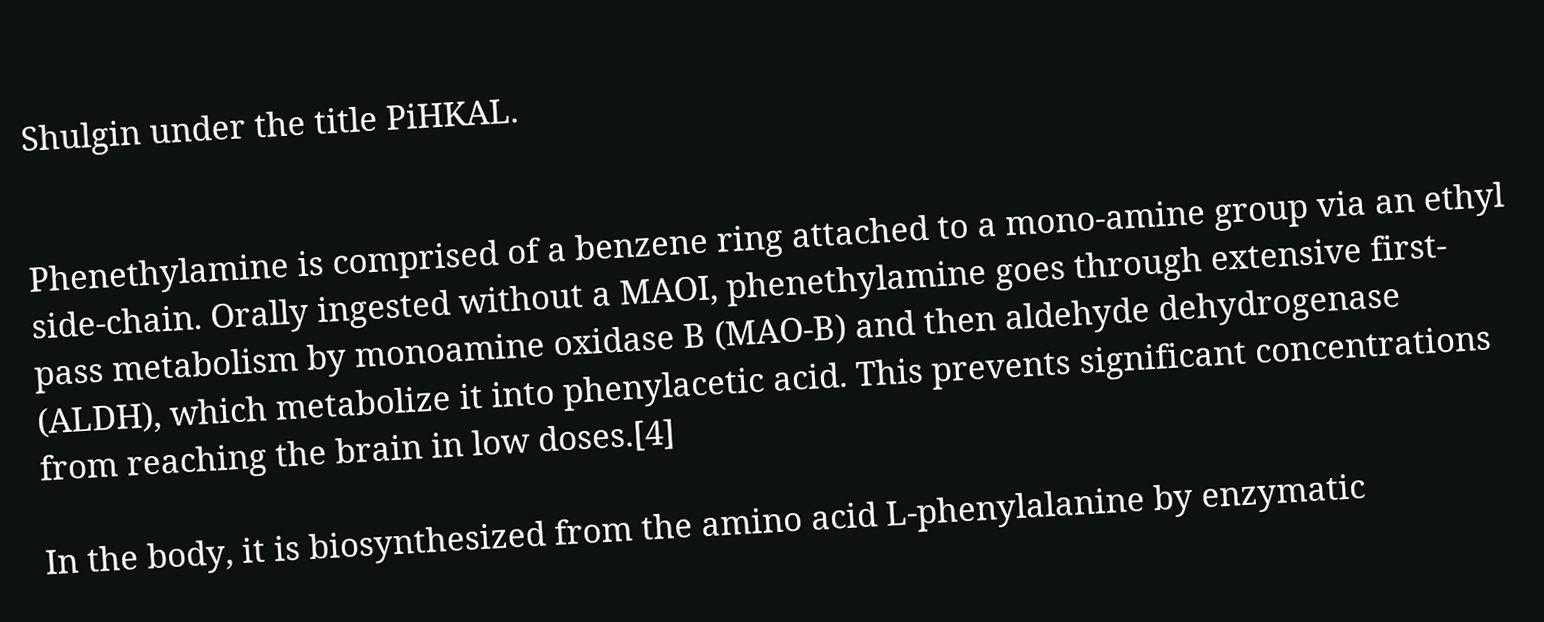Shulgin under the title PiHKAL.


Phenethylamine is comprised of a benzene ring attached to a mono-amine group via an ethyl side-chain. Orally ingested without a MAOI, phenethylamine goes through extensive first-pass metabolism by monoamine oxidase B (MAO-B) and then aldehyde dehydrogenase (ALDH), which metabolize it into phenylacetic acid. This prevents significant concentrations from reaching the brain in low doses.[4]

In the body, it is biosynthesized from the amino acid L-phenylalanine by enzymatic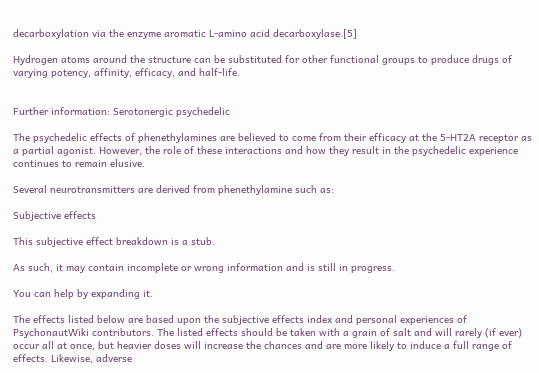decarboxylation via the enzyme aromatic L-amino acid decarboxylase.[5]

Hydrogen atoms around the structure can be substituted for other functional groups to produce drugs of varying potency, affinity, efficacy, and half-life.


Further information: Serotonergic psychedelic

The psychedelic effects of phenethylamines are believed to come from their efficacy at the 5-HT2A receptor as a partial agonist. However, the role of these interactions and how they result in the psychedelic experience continues to remain elusive.

Several neurotransmitters are derived from phenethylamine such as:

Subjective effects

This subjective effect breakdown is a stub.

As such, it may contain incomplete or wrong information and is still in progress.

You can help by expanding it.

The effects listed below are based upon the subjective effects index and personal experiences of PsychonautWiki contributors. The listed effects should be taken with a grain of salt and will rarely (if ever) occur all at once, but heavier doses will increase the chances and are more likely to induce a full range of effects. Likewise, adverse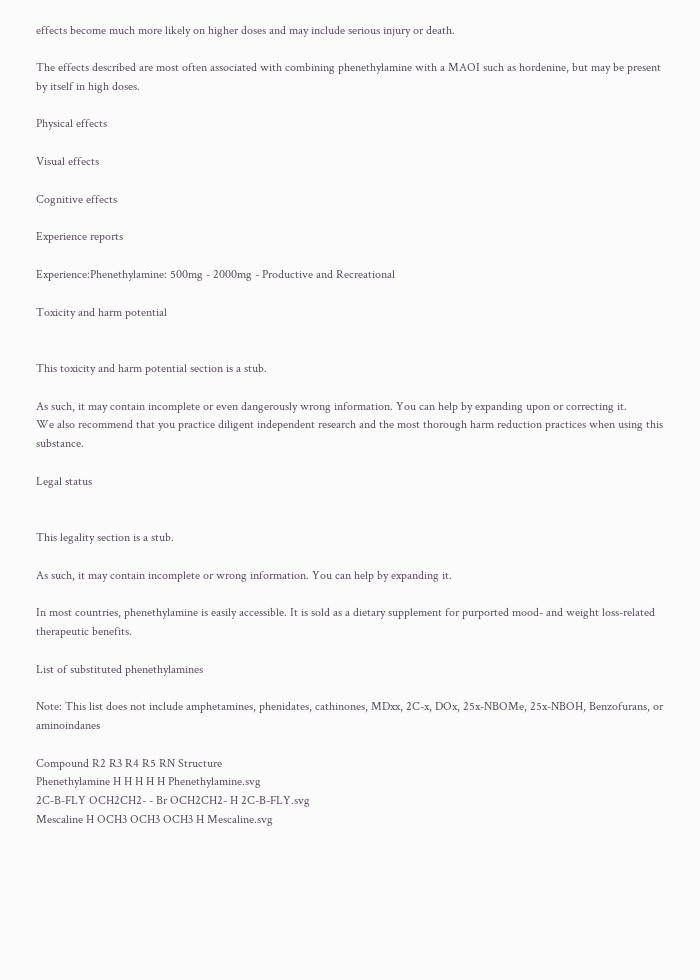effects become much more likely on higher doses and may include serious injury or death.

The effects described are most often associated with combining phenethylamine with a MAOI such as hordenine, but may be present by itself in high doses.

Physical effects

Visual effects

Cognitive effects

Experience reports

Experience:Phenethylamine: 500mg - 2000mg - Productive and Recreational

Toxicity and harm potential


This toxicity and harm potential section is a stub.

As such, it may contain incomplete or even dangerously wrong information. You can help by expanding upon or correcting it.
We also recommend that you practice diligent independent research and the most thorough harm reduction practices when using this substance.

Legal status


This legality section is a stub.

As such, it may contain incomplete or wrong information. You can help by expanding it.

In most countries, phenethylamine is easily accessible. It is sold as a dietary supplement for purported mood- and weight loss-related therapeutic benefits.

List of substituted phenethylamines

Note: This list does not include amphetamines, phenidates, cathinones, MDxx, 2C-x, DOx, 25x-NBOMe, 25x-NBOH, Benzofurans, or aminoindanes

Compound R2 R3 R4 R5 RN Structure
Phenethylamine H H H H H Phenethylamine.svg
2C-B-FLY OCH2CH2- - Br OCH2CH2- H 2C-B-FLY.svg
Mescaline H OCH3 OCH3 OCH3 H Mescaline.svg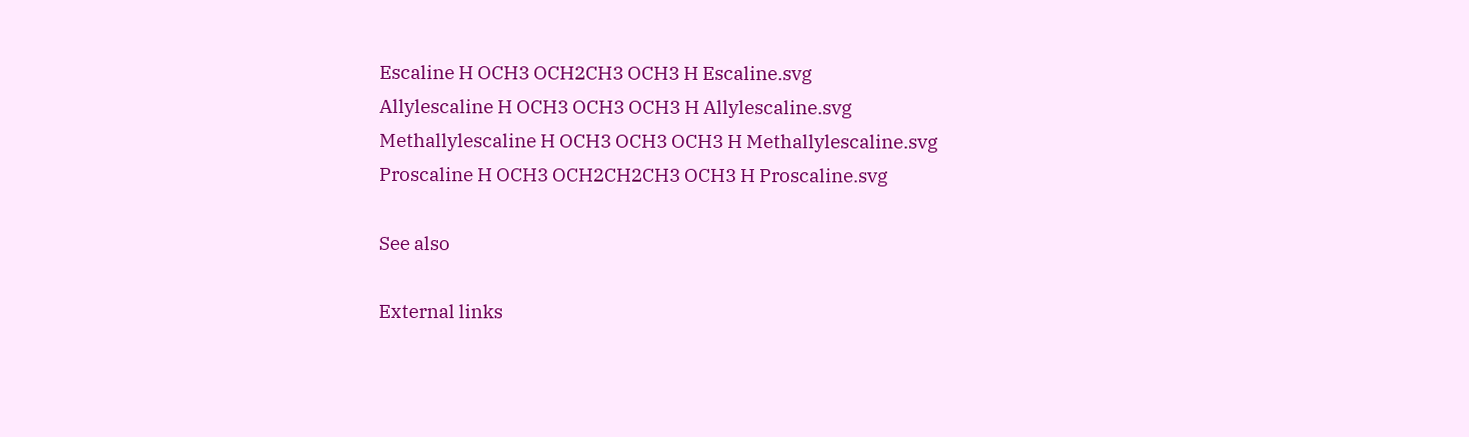Escaline H OCH3 OCH2CH3 OCH3 H Escaline.svg
Allylescaline H OCH3 OCH3 OCH3 H Allylescaline.svg
Methallylescaline H OCH3 OCH3 OCH3 H Methallylescaline.svg
Proscaline H OCH3 OCH2CH2CH3 OCH3 H Proscaline.svg

See also

External links